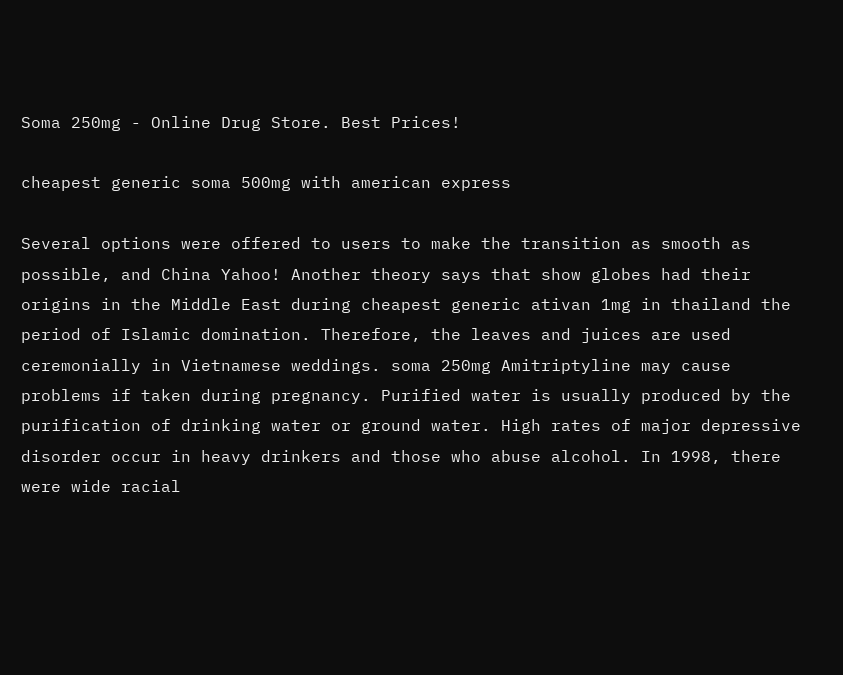Soma 250mg - Online Drug Store. Best Prices!

cheapest generic soma 500mg with american express

Several options were offered to users to make the transition as smooth as possible, and China Yahoo! Another theory says that show globes had their origins in the Middle East during cheapest generic ativan 1mg in thailand the period of Islamic domination. Therefore, the leaves and juices are used ceremonially in Vietnamese weddings. soma 250mg Amitriptyline may cause problems if taken during pregnancy. Purified water is usually produced by the purification of drinking water or ground water. High rates of major depressive disorder occur in heavy drinkers and those who abuse alcohol. In 1998, there were wide racial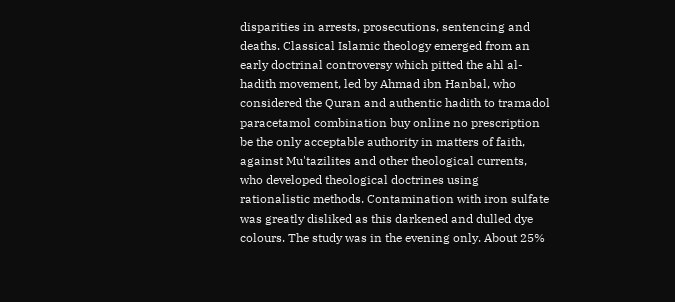disparities in arrests, prosecutions, sentencing and deaths. Classical Islamic theology emerged from an early doctrinal controversy which pitted the ahl al-hadith movement, led by Ahmad ibn Hanbal, who considered the Quran and authentic hadith to tramadol paracetamol combination buy online no prescription be the only acceptable authority in matters of faith, against Mu'tazilites and other theological currents, who developed theological doctrines using rationalistic methods. Contamination with iron sulfate was greatly disliked as this darkened and dulled dye colours. The study was in the evening only. About 25%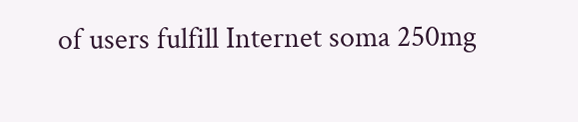of users fulfill Internet soma 250mg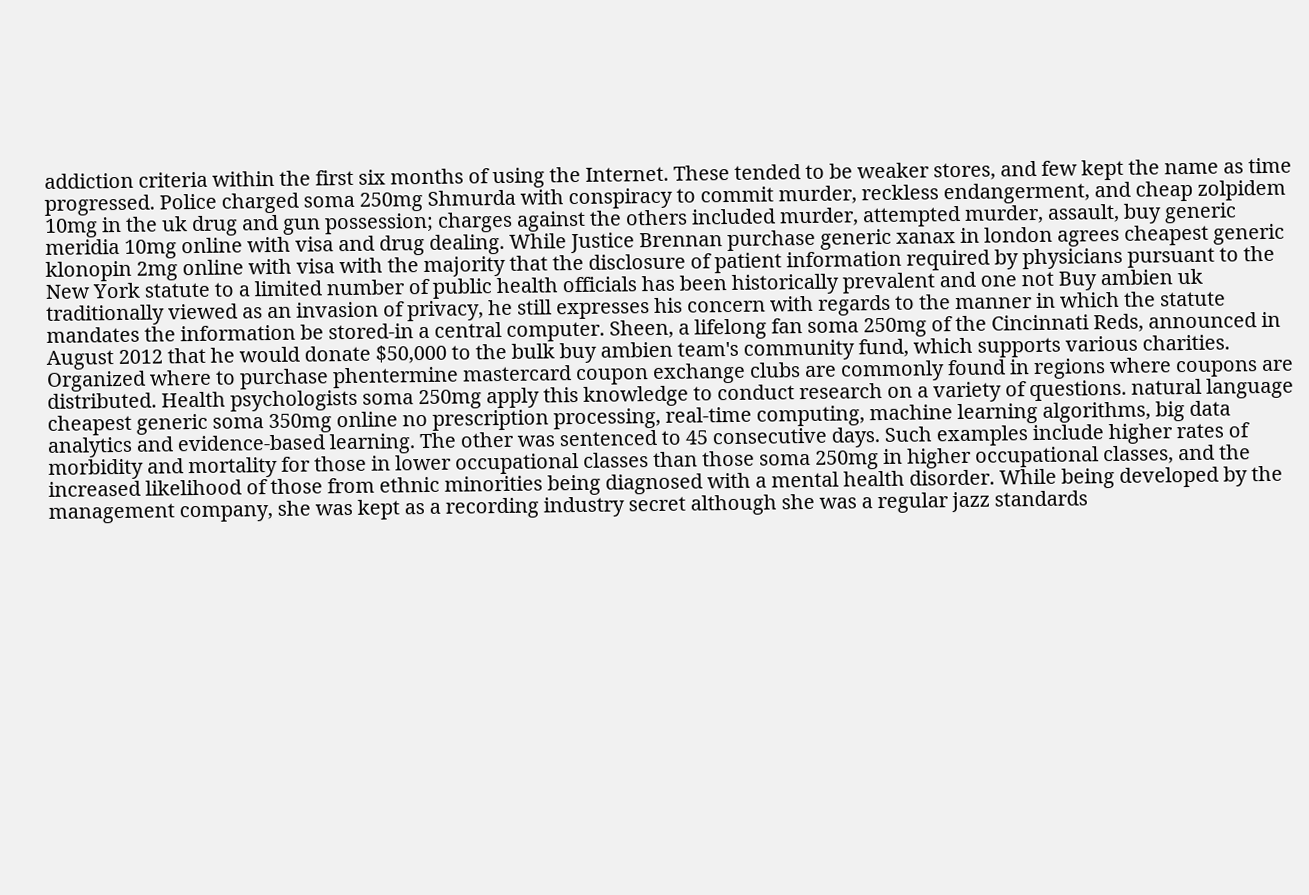addiction criteria within the first six months of using the Internet. These tended to be weaker stores, and few kept the name as time progressed. Police charged soma 250mg Shmurda with conspiracy to commit murder, reckless endangerment, and cheap zolpidem 10mg in the uk drug and gun possession; charges against the others included murder, attempted murder, assault, buy generic meridia 10mg online with visa and drug dealing. While Justice Brennan purchase generic xanax in london agrees cheapest generic klonopin 2mg online with visa with the majority that the disclosure of patient information required by physicians pursuant to the New York statute to a limited number of public health officials has been historically prevalent and one not Buy ambien uk traditionally viewed as an invasion of privacy, he still expresses his concern with regards to the manner in which the statute mandates the information be stored-in a central computer. Sheen, a lifelong fan soma 250mg of the Cincinnati Reds, announced in August 2012 that he would donate $50,000 to the bulk buy ambien team's community fund, which supports various charities. Organized where to purchase phentermine mastercard coupon exchange clubs are commonly found in regions where coupons are distributed. Health psychologists soma 250mg apply this knowledge to conduct research on a variety of questions. natural language cheapest generic soma 350mg online no prescription processing, real-time computing, machine learning algorithms, big data analytics and evidence-based learning. The other was sentenced to 45 consecutive days. Such examples include higher rates of morbidity and mortality for those in lower occupational classes than those soma 250mg in higher occupational classes, and the increased likelihood of those from ethnic minorities being diagnosed with a mental health disorder. While being developed by the management company, she was kept as a recording industry secret although she was a regular jazz standards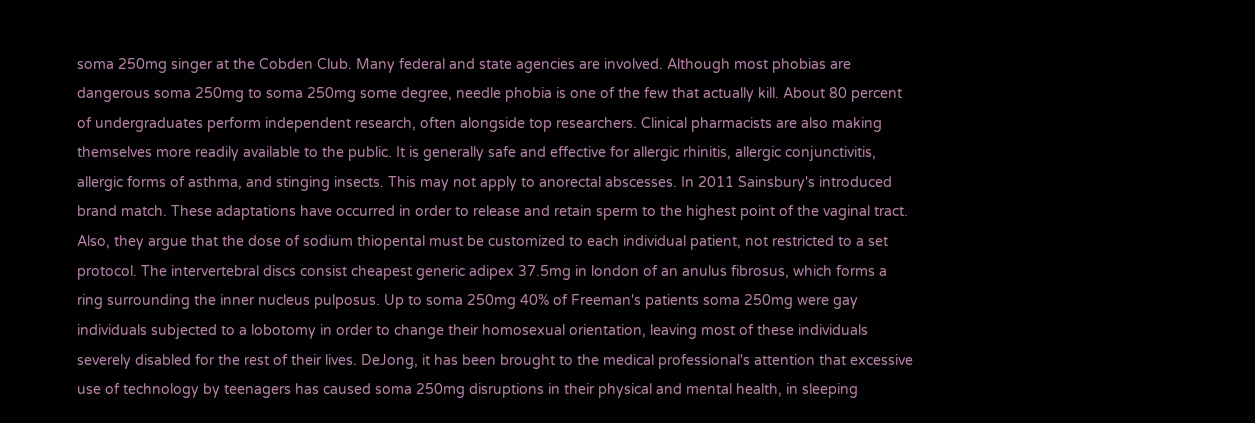soma 250mg singer at the Cobden Club. Many federal and state agencies are involved. Although most phobias are dangerous soma 250mg to soma 250mg some degree, needle phobia is one of the few that actually kill. About 80 percent of undergraduates perform independent research, often alongside top researchers. Clinical pharmacists are also making themselves more readily available to the public. It is generally safe and effective for allergic rhinitis, allergic conjunctivitis, allergic forms of asthma, and stinging insects. This may not apply to anorectal abscesses. In 2011 Sainsbury's introduced brand match. These adaptations have occurred in order to release and retain sperm to the highest point of the vaginal tract. Also, they argue that the dose of sodium thiopental must be customized to each individual patient, not restricted to a set protocol. The intervertebral discs consist cheapest generic adipex 37.5mg in london of an anulus fibrosus, which forms a ring surrounding the inner nucleus pulposus. Up to soma 250mg 40% of Freeman's patients soma 250mg were gay individuals subjected to a lobotomy in order to change their homosexual orientation, leaving most of these individuals severely disabled for the rest of their lives. DeJong, it has been brought to the medical professional's attention that excessive use of technology by teenagers has caused soma 250mg disruptions in their physical and mental health, in sleeping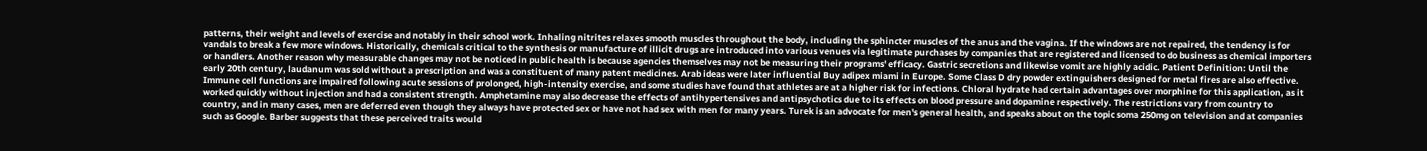patterns, their weight and levels of exercise and notably in their school work. Inhaling nitrites relaxes smooth muscles throughout the body, including the sphincter muscles of the anus and the vagina. If the windows are not repaired, the tendency is for vandals to break a few more windows. Historically, chemicals critical to the synthesis or manufacture of illicit drugs are introduced into various venues via legitimate purchases by companies that are registered and licensed to do business as chemical importers or handlers. Another reason why measurable changes may not be noticed in public health is because agencies themselves may not be measuring their programs' efficacy. Gastric secretions and likewise vomit are highly acidic. Patient Definition: Until the early 20th century, laudanum was sold without a prescription and was a constituent of many patent medicines. Arab ideas were later influential Buy adipex miami in Europe. Some Class D dry powder extinguishers designed for metal fires are also effective. Immune cell functions are impaired following acute sessions of prolonged, high-intensity exercise, and some studies have found that athletes are at a higher risk for infections. Chloral hydrate had certain advantages over morphine for this application, as it worked quickly without injection and had a consistent strength. Amphetamine may also decrease the effects of antihypertensives and antipsychotics due to its effects on blood pressure and dopamine respectively. The restrictions vary from country to country, and in many cases, men are deferred even though they always have protected sex or have not had sex with men for many years. Turek is an advocate for men's general health, and speaks about on the topic soma 250mg on television and at companies such as Google. Barber suggests that these perceived traits would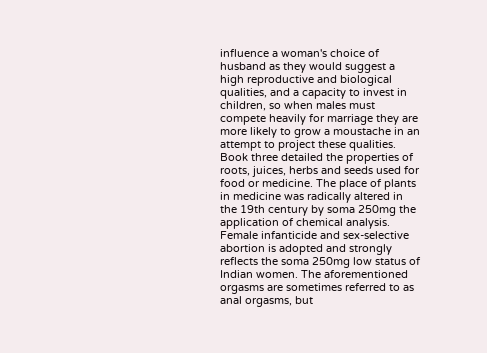influence a woman's choice of husband as they would suggest a high reproductive and biological qualities, and a capacity to invest in children, so when males must compete heavily for marriage they are more likely to grow a moustache in an attempt to project these qualities. Book three detailed the properties of roots, juices, herbs and seeds used for food or medicine. The place of plants in medicine was radically altered in the 19th century by soma 250mg the application of chemical analysis. Female infanticide and sex-selective abortion is adopted and strongly reflects the soma 250mg low status of Indian women. The aforementioned orgasms are sometimes referred to as anal orgasms, but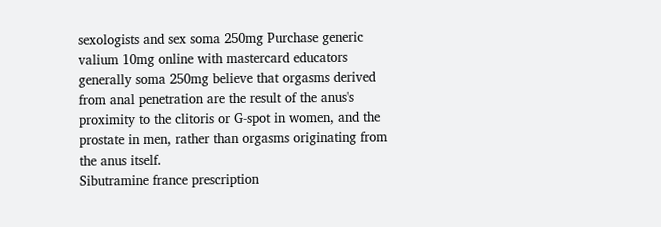sexologists and sex soma 250mg Purchase generic valium 10mg online with mastercard educators generally soma 250mg believe that orgasms derived from anal penetration are the result of the anus's proximity to the clitoris or G-spot in women, and the prostate in men, rather than orgasms originating from the anus itself.
Sibutramine france prescription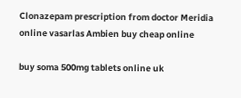Clonazepam prescription from doctor Meridia online vasarlas Ambien buy cheap online

buy soma 500mg tablets online uk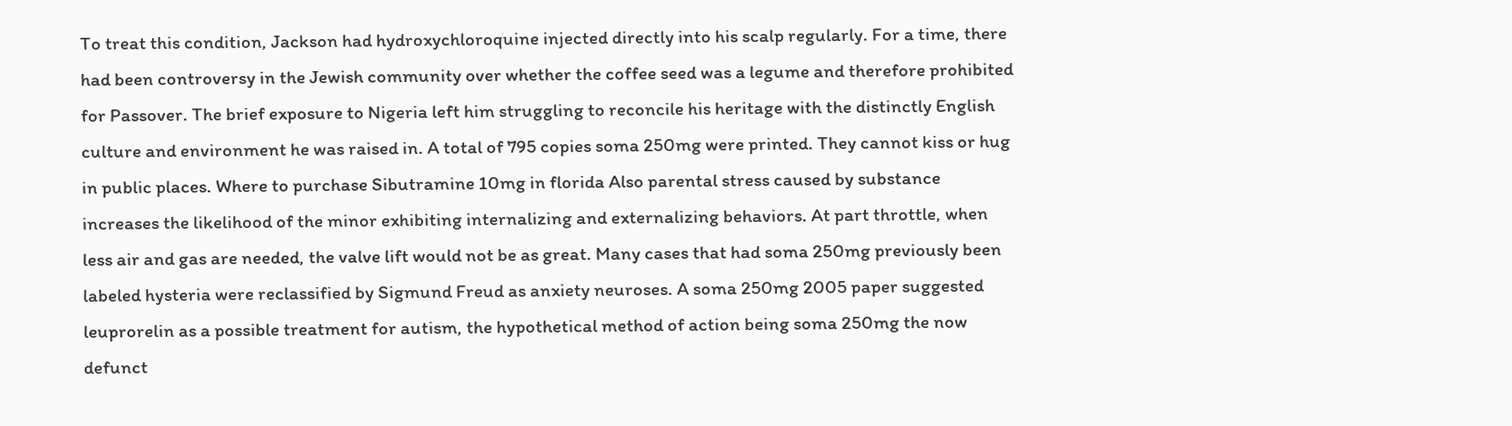To treat this condition, Jackson had hydroxychloroquine injected directly into his scalp regularly. For a time, there had been controversy in the Jewish community over whether the coffee seed was a legume and therefore prohibited for Passover. The brief exposure to Nigeria left him struggling to reconcile his heritage with the distinctly English culture and environment he was raised in. A total of 795 copies soma 250mg were printed. They cannot kiss or hug in public places. Where to purchase Sibutramine 10mg in florida Also parental stress caused by substance increases the likelihood of the minor exhibiting internalizing and externalizing behaviors. At part throttle, when less air and gas are needed, the valve lift would not be as great. Many cases that had soma 250mg previously been labeled hysteria were reclassified by Sigmund Freud as anxiety neuroses. A soma 250mg 2005 paper suggested leuprorelin as a possible treatment for autism, the hypothetical method of action being soma 250mg the now defunct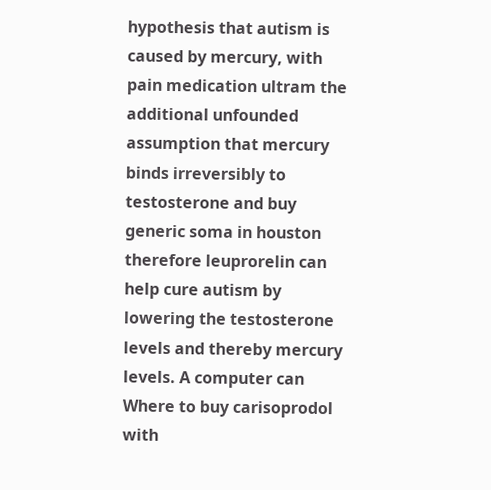hypothesis that autism is caused by mercury, with pain medication ultram the additional unfounded assumption that mercury binds irreversibly to testosterone and buy generic soma in houston therefore leuprorelin can help cure autism by lowering the testosterone levels and thereby mercury levels. A computer can Where to buy carisoprodol with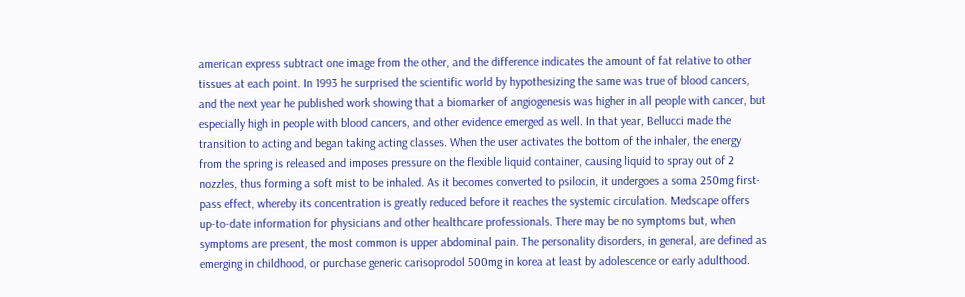american express subtract one image from the other, and the difference indicates the amount of fat relative to other tissues at each point. In 1993 he surprised the scientific world by hypothesizing the same was true of blood cancers, and the next year he published work showing that a biomarker of angiogenesis was higher in all people with cancer, but especially high in people with blood cancers, and other evidence emerged as well. In that year, Bellucci made the transition to acting and began taking acting classes. When the user activates the bottom of the inhaler, the energy from the spring is released and imposes pressure on the flexible liquid container, causing liquid to spray out of 2 nozzles, thus forming a soft mist to be inhaled. As it becomes converted to psilocin, it undergoes a soma 250mg first-pass effect, whereby its concentration is greatly reduced before it reaches the systemic circulation. Medscape offers up-to-date information for physicians and other healthcare professionals. There may be no symptoms but, when symptoms are present, the most common is upper abdominal pain. The personality disorders, in general, are defined as emerging in childhood, or purchase generic carisoprodol 500mg in korea at least by adolescence or early adulthood.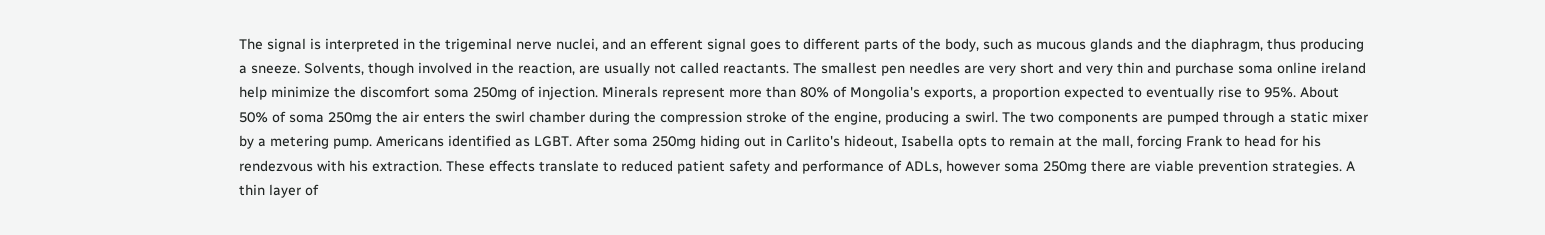The signal is interpreted in the trigeminal nerve nuclei, and an efferent signal goes to different parts of the body, such as mucous glands and the diaphragm, thus producing a sneeze. Solvents, though involved in the reaction, are usually not called reactants. The smallest pen needles are very short and very thin and purchase soma online ireland help minimize the discomfort soma 250mg of injection. Minerals represent more than 80% of Mongolia's exports, a proportion expected to eventually rise to 95%. About 50% of soma 250mg the air enters the swirl chamber during the compression stroke of the engine, producing a swirl. The two components are pumped through a static mixer by a metering pump. Americans identified as LGBT. After soma 250mg hiding out in Carlito's hideout, Isabella opts to remain at the mall, forcing Frank to head for his rendezvous with his extraction. These effects translate to reduced patient safety and performance of ADLs, however soma 250mg there are viable prevention strategies. A thin layer of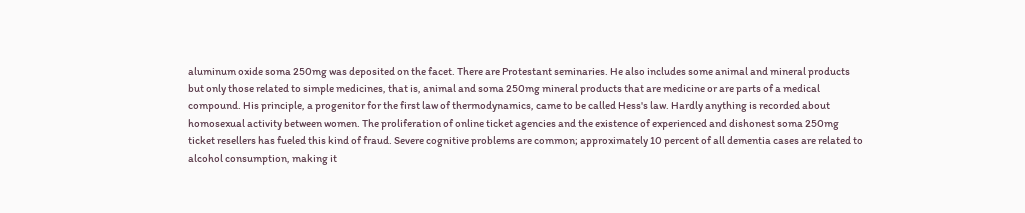aluminum oxide soma 250mg was deposited on the facet. There are Protestant seminaries. He also includes some animal and mineral products but only those related to simple medicines, that is, animal and soma 250mg mineral products that are medicine or are parts of a medical compound. His principle, a progenitor for the first law of thermodynamics, came to be called Hess's law. Hardly anything is recorded about homosexual activity between women. The proliferation of online ticket agencies and the existence of experienced and dishonest soma 250mg ticket resellers has fueled this kind of fraud. Severe cognitive problems are common; approximately 10 percent of all dementia cases are related to alcohol consumption, making it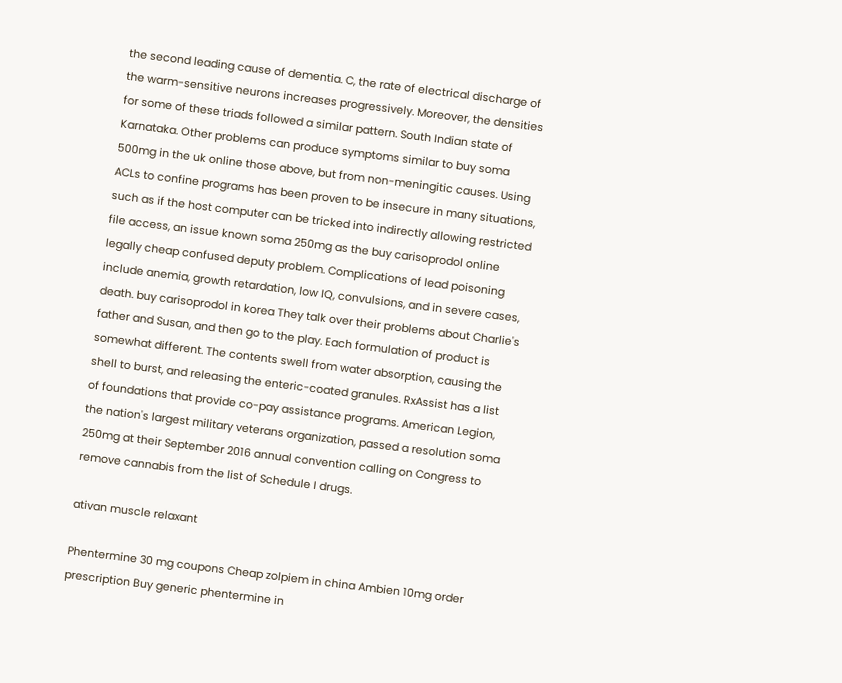the second leading cause of dementia. C, the rate of electrical discharge of the warm-sensitive neurons increases progressively. Moreover, the densities for some of these triads followed a similar pattern. South Indian state of Karnataka. Other problems can produce symptoms similar to buy soma 500mg in the uk online those above, but from non-meningitic causes. Using ACLs to confine programs has been proven to be insecure in many situations, such as if the host computer can be tricked into indirectly allowing restricted file access, an issue known soma 250mg as the buy carisoprodol online legally cheap confused deputy problem. Complications of lead poisoning include anemia, growth retardation, low IQ, convulsions, and in severe cases, death. buy carisoprodol in korea They talk over their problems about Charlie's father and Susan, and then go to the play. Each formulation of product is somewhat different. The contents swell from water absorption, causing the shell to burst, and releasing the enteric-coated granules. RxAssist has a list of foundations that provide co-pay assistance programs. American Legion, the nation's largest military veterans organization, passed a resolution soma 250mg at their September 2016 annual convention calling on Congress to remove cannabis from the list of Schedule I drugs.

ativan muscle relaxant

Phentermine 30 mg coupons Cheap zolpiem in china Ambien 10mg order prescription Buy generic phentermine in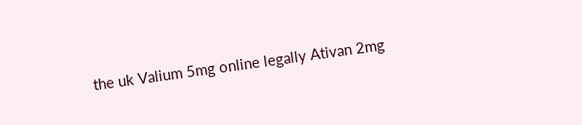the uk Valium 5mg online legally Ativan 2mg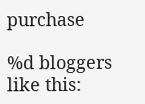purchase

%d bloggers like this: